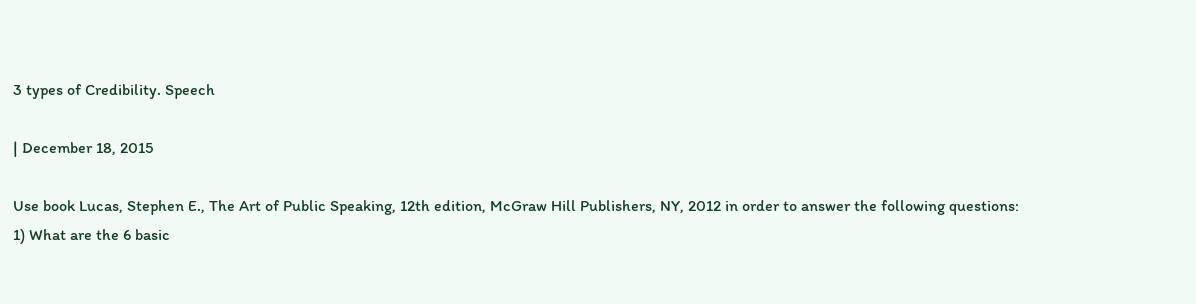3 types of Credibility. Speech

| December 18, 2015

Use book Lucas, Stephen E., The Art of Public Speaking, 12th edition, McGraw Hill Publishers, NY, 2012 in order to answer the following questions:
1) What are the 6 basic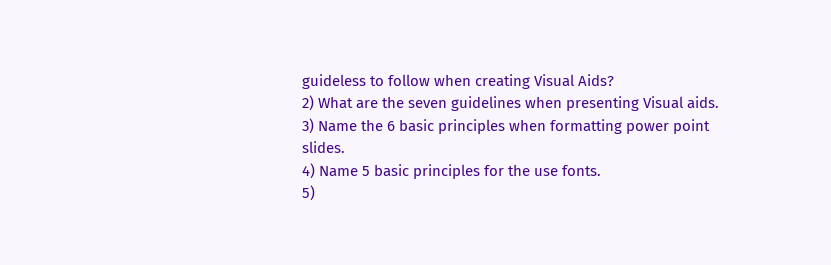guideless to follow when creating Visual Aids?
2) What are the seven guidelines when presenting Visual aids.
3) Name the 6 basic principles when formatting power point slides.
4) Name 5 basic principles for the use fonts.
5)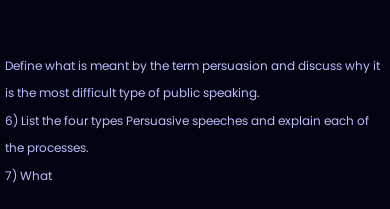Define what is meant by the term persuasion and discuss why it is the most difficult type of public speaking.
6) List the four types Persuasive speeches and explain each of the processes.
7) What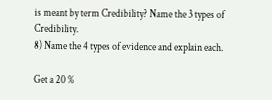is meant by term Credibility? Name the 3 types of Credibility.
8) Name the 4 types of evidence and explain each.

Get a 20 %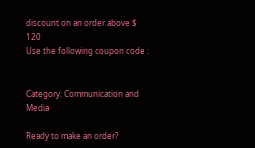discount on an order above $ 120
Use the following coupon code :


Category: Communication and Media

Ready to make an order?